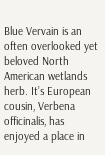Blue Vervain is an often overlooked yet beloved North American wetlands herb. It’s European cousin, Verbena officinalis, has enjoyed a place in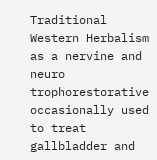Traditional Western Herbalism as a nervine and neuro trophorestorative occasionally used to treat gallbladder and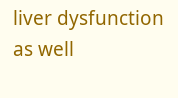liver dysfunction as well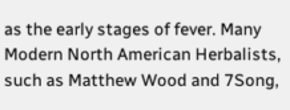as the early stages of fever. Many Modern North American Herbalists, such as Matthew Wood and 7Song,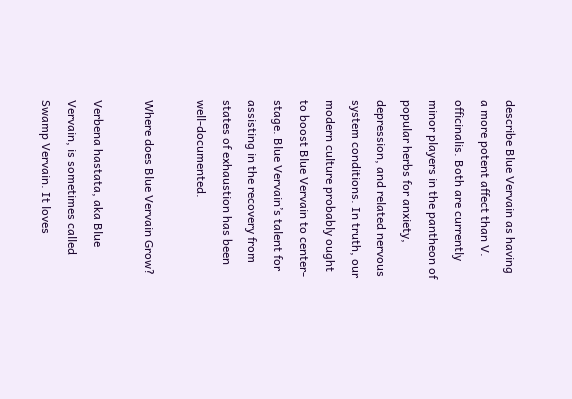describe Blue Vervain as having a more potent affect than V. officinalis. Both are currently minor players in the pantheon of popular herbs for anxiety, depression, and related nervous system conditions. In truth, our modern culture probably ought to boost Blue Vervain to center-stage. Blue Vervain’s talent for assisting in the recovery from states of exhaustion has been well-documented.

Where does Blue Vervain Grow?

Verbena hastata, aka Blue Vervain, is sometimes called Swamp Vervain. It loves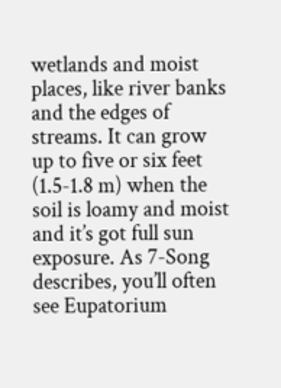wetlands and moist places, like river banks and the edges of streams. It can grow up to five or six feet (1.5-1.8 m) when the soil is loamy and moist and it’s got full sun exposure. As 7-Song describes, you’ll often see Eupatorium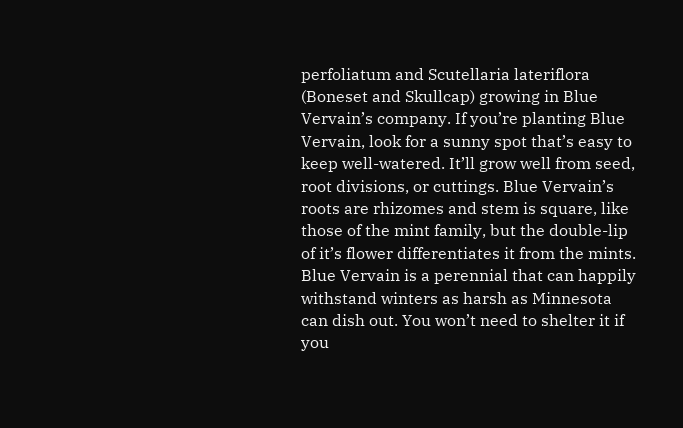perfoliatum and Scutellaria lateriflora (Boneset and Skullcap) growing in Blue Vervain’s company. If you’re planting Blue Vervain, look for a sunny spot that’s easy to keep well-watered. It’ll grow well from seed, root divisions, or cuttings. Blue Vervain’s roots are rhizomes and stem is square, like those of the mint family, but the double-lip of it’s flower differentiates it from the mints. Blue Vervain is a perennial that can happily withstand winters as harsh as Minnesota can dish out. You won’t need to shelter it if you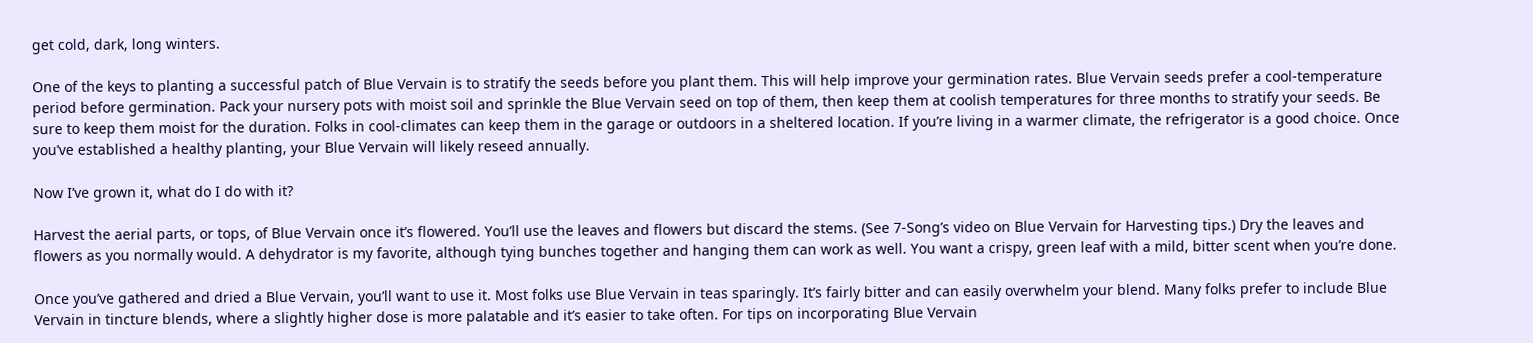get cold, dark, long winters.

One of the keys to planting a successful patch of Blue Vervain is to stratify the seeds before you plant them. This will help improve your germination rates. Blue Vervain seeds prefer a cool-temperature period before germination. Pack your nursery pots with moist soil and sprinkle the Blue Vervain seed on top of them, then keep them at coolish temperatures for three months to stratify your seeds. Be sure to keep them moist for the duration. Folks in cool-climates can keep them in the garage or outdoors in a sheltered location. If you’re living in a warmer climate, the refrigerator is a good choice. Once you’ve established a healthy planting, your Blue Vervain will likely reseed annually.

Now I’ve grown it, what do I do with it?

Harvest the aerial parts, or tops, of Blue Vervain once it’s flowered. You’ll use the leaves and flowers but discard the stems. (See 7-Song’s video on Blue Vervain for Harvesting tips.) Dry the leaves and flowers as you normally would. A dehydrator is my favorite, although tying bunches together and hanging them can work as well. You want a crispy, green leaf with a mild, bitter scent when you’re done.

Once you’ve gathered and dried a Blue Vervain, you’ll want to use it. Most folks use Blue Vervain in teas sparingly. It’s fairly bitter and can easily overwhelm your blend. Many folks prefer to include Blue Vervain in tincture blends, where a slightly higher dose is more palatable and it’s easier to take often. For tips on incorporating Blue Vervain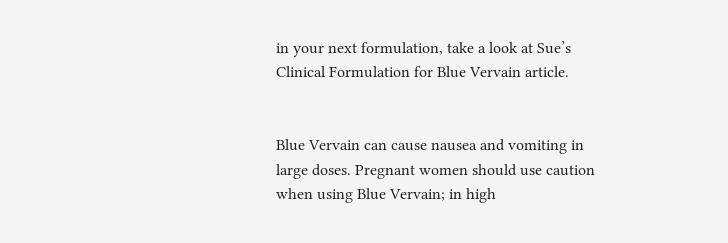in your next formulation, take a look at Sue’s Clinical Formulation for Blue Vervain article.


Blue Vervain can cause nausea and vomiting in large doses. Pregnant women should use caution when using Blue Vervain; in high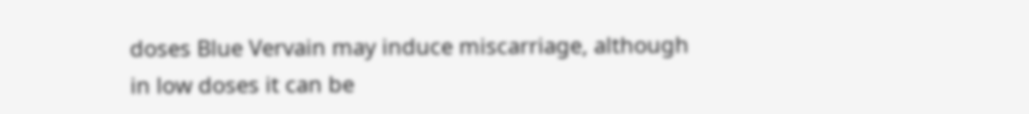doses Blue Vervain may induce miscarriage, although in low doses it can be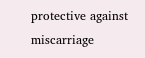protective against miscarriage